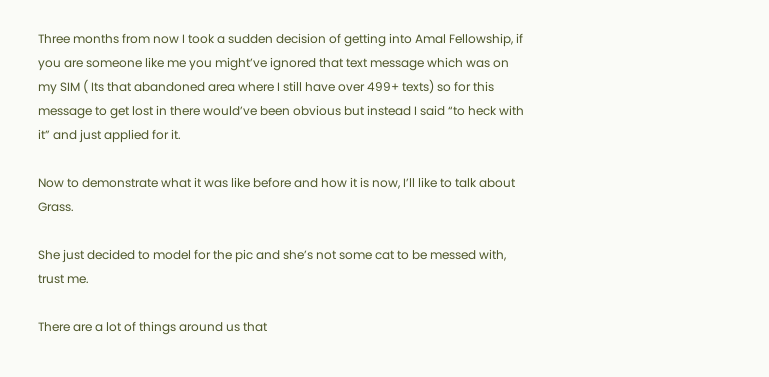Three months from now I took a sudden decision of getting into Amal Fellowship, if you are someone like me you might’ve ignored that text message which was on my SIM ( Its that abandoned area where I still have over 499+ texts) so for this message to get lost in there would’ve been obvious but instead I said “to heck with it” and just applied for it.

Now to demonstrate what it was like before and how it is now, I’ll like to talk about Grass.

She just decided to model for the pic and she’s not some cat to be messed with, trust me.

There are a lot of things around us that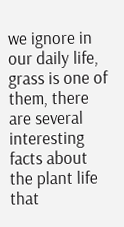we ignore in our daily life, grass is one of them, there are several interesting facts about the plant life that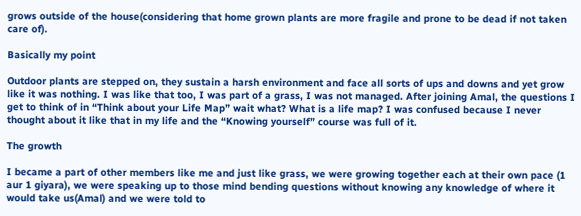grows outside of the house(considering that home grown plants are more fragile and prone to be dead if not taken care of).

Basically my point

Outdoor plants are stepped on, they sustain a harsh environment and face all sorts of ups and downs and yet grow like it was nothing. I was like that too, I was part of a grass, I was not managed. After joining Amal, the questions I get to think of in “Think about your Life Map” wait what? What is a life map? I was confused because I never thought about it like that in my life and the “Knowing yourself” course was full of it.

The growth

I became a part of other members like me and just like grass, we were growing together each at their own pace (1 aur 1 giyara), we were speaking up to those mind bending questions without knowing any knowledge of where it would take us(Amal) and we were told to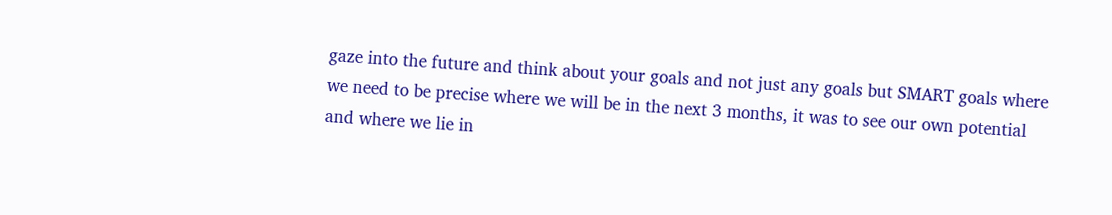gaze into the future and think about your goals and not just any goals but SMART goals where we need to be precise where we will be in the next 3 months, it was to see our own potential and where we lie in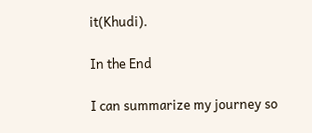it(Khudi).

In the End

I can summarize my journey so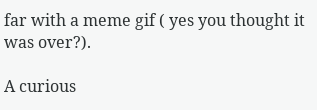far with a meme gif ( yes you thought it was over?).

A curious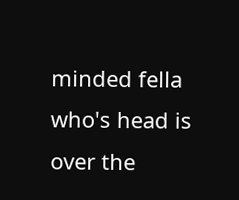minded fella who's head is over the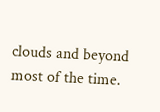clouds and beyond most of the time.